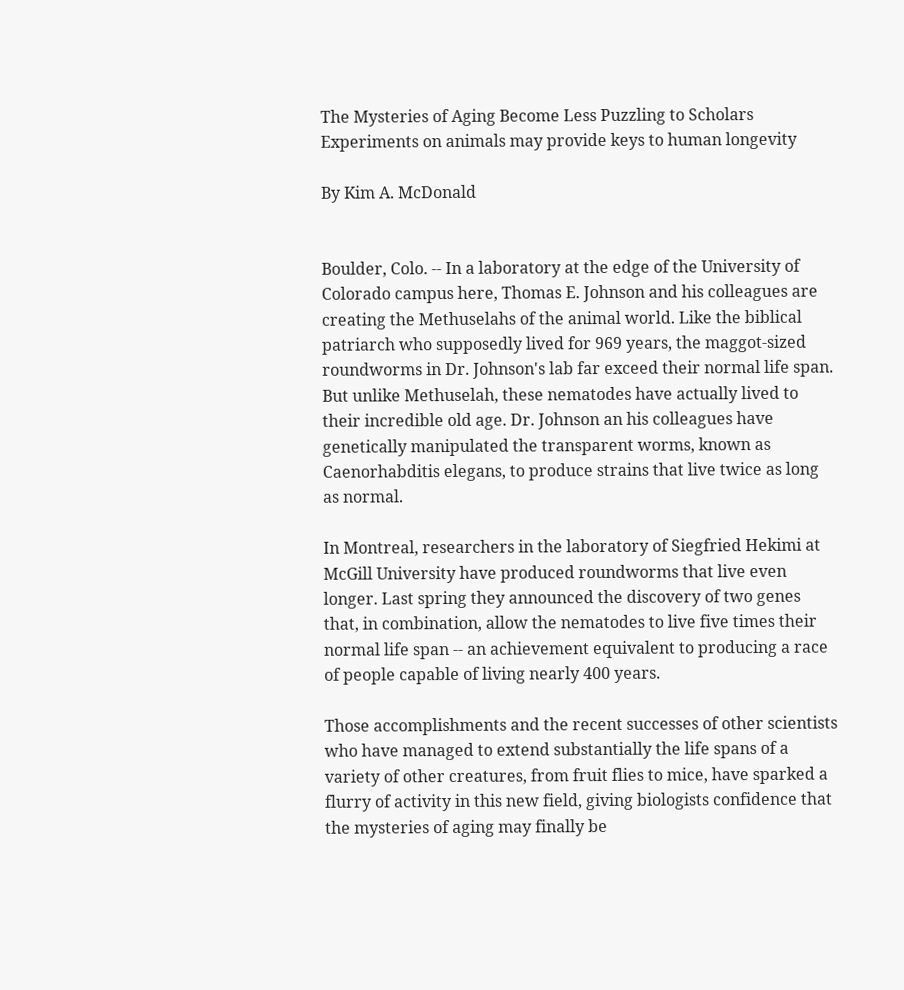The Mysteries of Aging Become Less Puzzling to Scholars Experiments on animals may provide keys to human longevity

By Kim A. McDonald


Boulder, Colo. -- In a laboratory at the edge of the University of Colorado campus here, Thomas E. Johnson and his colleagues are creating the Methuselahs of the animal world. Like the biblical patriarch who supposedly lived for 969 years, the maggot-sized roundworms in Dr. Johnson's lab far exceed their normal life span. But unlike Methuselah, these nematodes have actually lived to their incredible old age. Dr. Johnson an his colleagues have genetically manipulated the transparent worms, known as Caenorhabditis elegans, to produce strains that live twice as long as normal.

In Montreal, researchers in the laboratory of Siegfried Hekimi at McGill University have produced roundworms that live even longer. Last spring they announced the discovery of two genes that, in combination, allow the nematodes to live five times their normal life span -- an achievement equivalent to producing a race of people capable of living nearly 400 years.

Those accomplishments and the recent successes of other scientists who have managed to extend substantially the life spans of a variety of other creatures, from fruit flies to mice, have sparked a flurry of activity in this new field, giving biologists confidence that the mysteries of aging may finally be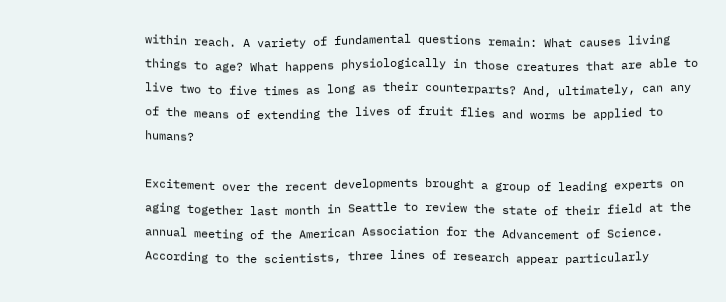within reach. A variety of fundamental questions remain: What causes living things to age? What happens physiologically in those creatures that are able to live two to five times as long as their counterparts? And, ultimately, can any of the means of extending the lives of fruit flies and worms be applied to humans?

Excitement over the recent developments brought a group of leading experts on aging together last month in Seattle to review the state of their field at the annual meeting of the American Association for the Advancement of Science. According to the scientists, three lines of research appear particularly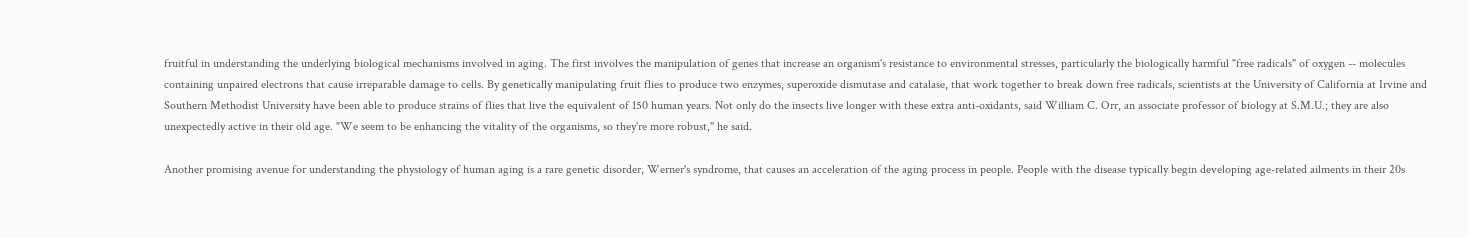fruitful in understanding the underlying biological mechanisms involved in aging. The first involves the manipulation of genes that increase an organism's resistance to environmental stresses, particularly the biologically harmful "free radicals" of oxygen -- molecules containing unpaired electrons that cause irreparable damage to cells. By genetically manipulating fruit flies to produce two enzymes, superoxide dismutase and catalase, that work together to break down free radicals, scientists at the University of California at Irvine and Southern Methodist University have been able to produce strains of flies that live the equivalent of 150 human years. Not only do the insects live longer with these extra anti-oxidants, said William C. Orr, an associate professor of biology at S.M.U.; they are also unexpectedly active in their old age. "We seem to be enhancing the vitality of the organisms, so they're more robust," he said.

Another promising avenue for understanding the physiology of human aging is a rare genetic disorder, Werner's syndrome, that causes an acceleration of the aging process in people. People with the disease typically begin developing age-related ailments in their 20s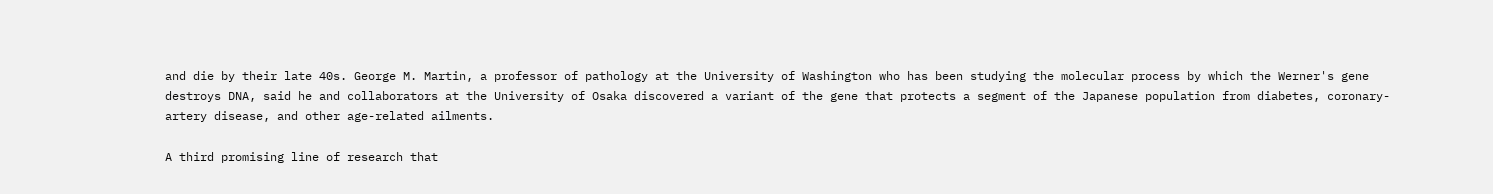and die by their late 40s. George M. Martin, a professor of pathology at the University of Washington who has been studying the molecular process by which the Werner's gene destroys DNA, said he and collaborators at the University of Osaka discovered a variant of the gene that protects a segment of the Japanese population from diabetes, coronary-artery disease, and other age-related ailments.

A third promising line of research that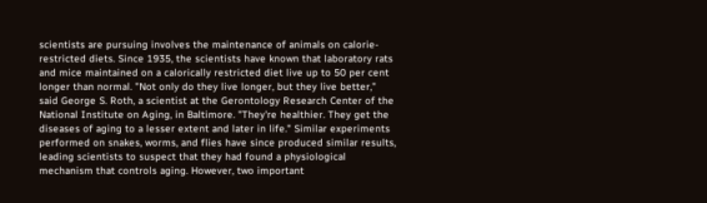scientists are pursuing involves the maintenance of animals on calorie-restricted diets. Since 1935, the scientists have known that laboratory rats and mice maintained on a calorically restricted diet live up to 50 per cent longer than normal. "Not only do they live longer, but they live better," said George S. Roth, a scientist at the Gerontology Research Center of the National Institute on Aging, in Baltimore. "They're healthier. They get the diseases of aging to a lesser extent and later in life." Similar experiments performed on snakes, worms, and flies have since produced similar results, leading scientists to suspect that they had found a physiological mechanism that controls aging. However, two important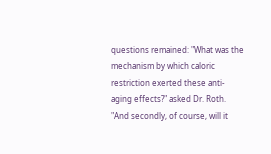questions remained: "What was the mechanism by which caloric restriction exerted these anti-aging effects?" asked Dr. Roth. "And secondly, of course, will it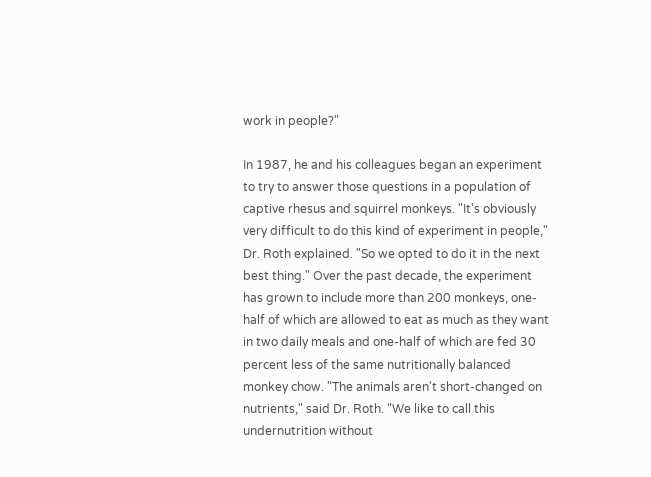work in people?"

In 1987, he and his colleagues began an experiment to try to answer those questions in a population of captive rhesus and squirrel monkeys. "It's obviously very difficult to do this kind of experiment in people," Dr. Roth explained. "So we opted to do it in the next best thing." Over the past decade, the experiment has grown to include more than 200 monkeys, one-half of which are allowed to eat as much as they want in two daily meals and one-half of which are fed 30 percent less of the same nutritionally balanced monkey chow. "The animals aren't short-changed on nutrients," said Dr. Roth. "We like to call this undernutrition without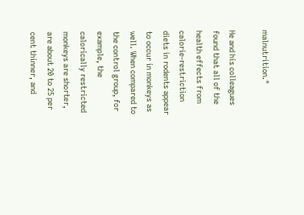malnutrition."

He and his colleagues found that all of the health effects from calorie-restriction diets in rodents appear to occur in monkeys as well. When compared to the control group, for example, the calorically restricted monkeys are shorter, are about 20 to 25 per cent thinner, and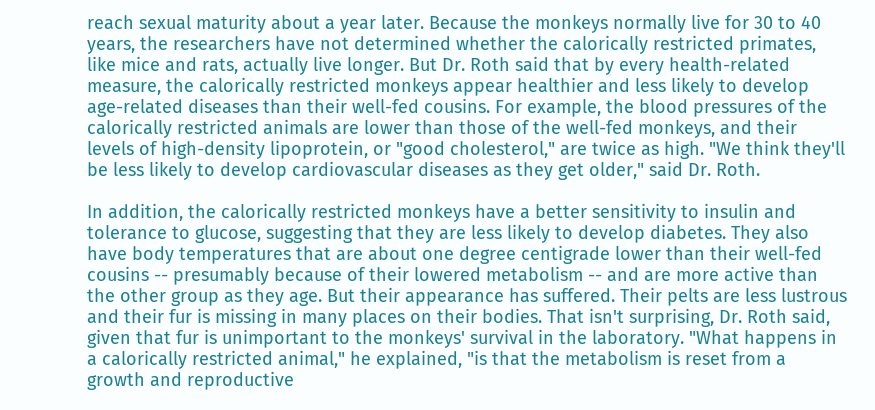reach sexual maturity about a year later. Because the monkeys normally live for 30 to 40 years, the researchers have not determined whether the calorically restricted primates, like mice and rats, actually live longer. But Dr. Roth said that by every health-related measure, the calorically restricted monkeys appear healthier and less likely to develop age-related diseases than their well-fed cousins. For example, the blood pressures of the calorically restricted animals are lower than those of the well-fed monkeys, and their levels of high-density lipoprotein, or "good cholesterol," are twice as high. "We think they'll be less likely to develop cardiovascular diseases as they get older," said Dr. Roth.

In addition, the calorically restricted monkeys have a better sensitivity to insulin and tolerance to glucose, suggesting that they are less likely to develop diabetes. They also have body temperatures that are about one degree centigrade lower than their well-fed cousins -- presumably because of their lowered metabolism -- and are more active than the other group as they age. But their appearance has suffered. Their pelts are less lustrous and their fur is missing in many places on their bodies. That isn't surprising, Dr. Roth said, given that fur is unimportant to the monkeys' survival in the laboratory. "What happens in a calorically restricted animal," he explained, "is that the metabolism is reset from a growth and reproductive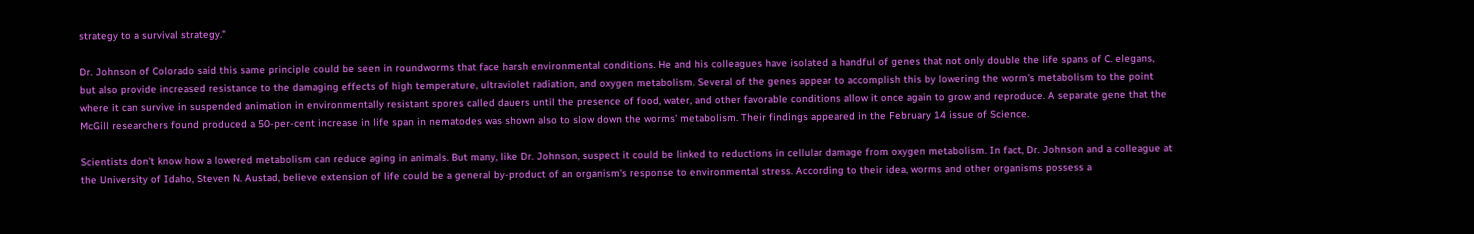strategy to a survival strategy."

Dr. Johnson of Colorado said this same principle could be seen in roundworms that face harsh environmental conditions. He and his colleagues have isolated a handful of genes that not only double the life spans of C. elegans, but also provide increased resistance to the damaging effects of high temperature, ultraviolet radiation, and oxygen metabolism. Several of the genes appear to accomplish this by lowering the worm's metabolism to the point where it can survive in suspended animation in environmentally resistant spores called dauers until the presence of food, water, and other favorable conditions allow it once again to grow and reproduce. A separate gene that the McGill researchers found produced a 50-per-cent increase in life span in nematodes was shown also to slow down the worms' metabolism. Their findings appeared in the February 14 issue of Science.

Scientists don't know how a lowered metabolism can reduce aging in animals. But many, like Dr. Johnson, suspect it could be linked to reductions in cellular damage from oxygen metabolism. In fact, Dr. Johnson and a colleague at the University of Idaho, Steven N. Austad, believe extension of life could be a general by-product of an organism's response to environmental stress. According to their idea, worms and other organisms possess a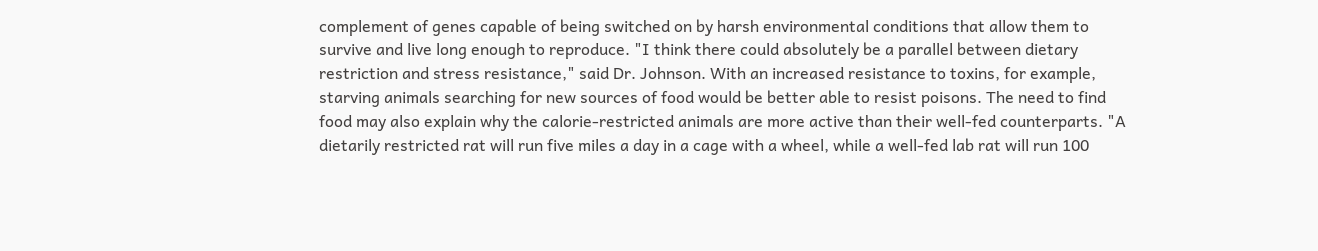complement of genes capable of being switched on by harsh environmental conditions that allow them to survive and live long enough to reproduce. "I think there could absolutely be a parallel between dietary restriction and stress resistance," said Dr. Johnson. With an increased resistance to toxins, for example, starving animals searching for new sources of food would be better able to resist poisons. The need to find food may also explain why the calorie-restricted animals are more active than their well-fed counterparts. "A dietarily restricted rat will run five miles a day in a cage with a wheel, while a well-fed lab rat will run 100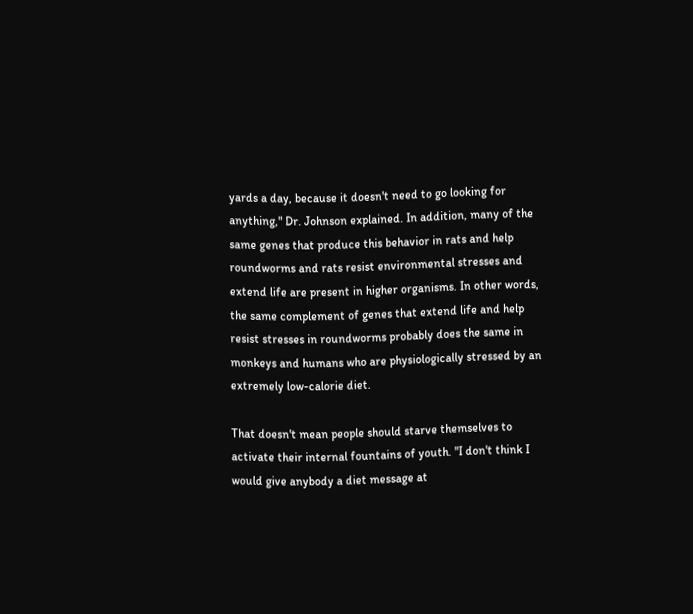yards a day, because it doesn't need to go looking for anything," Dr. Johnson explained. In addition, many of the same genes that produce this behavior in rats and help roundworms and rats resist environmental stresses and extend life are present in higher organisms. In other words, the same complement of genes that extend life and help resist stresses in roundworms probably does the same in monkeys and humans who are physiologically stressed by an extremely low-calorie diet.

That doesn't mean people should starve themselves to activate their internal fountains of youth. "I don't think I would give anybody a diet message at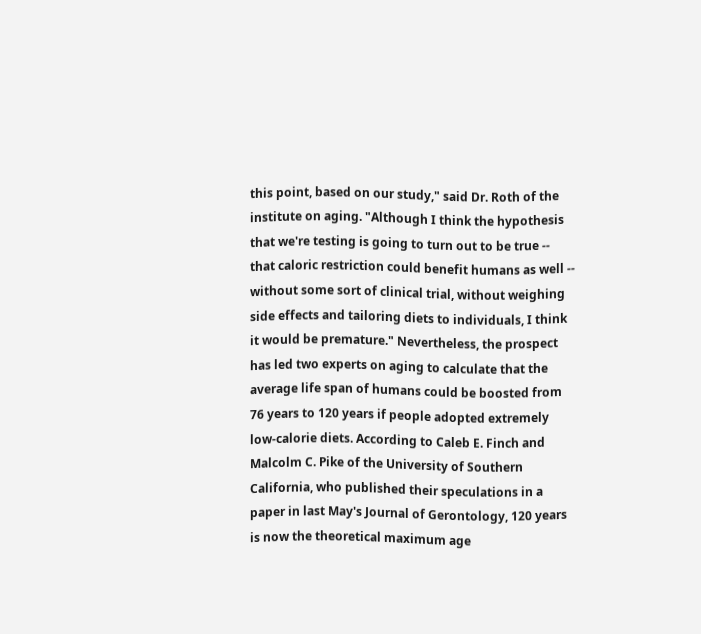this point, based on our study," said Dr. Roth of the institute on aging. "Although I think the hypothesis that we're testing is going to turn out to be true -- that caloric restriction could benefit humans as well -- without some sort of clinical trial, without weighing side effects and tailoring diets to individuals, I think it would be premature." Nevertheless, the prospect has led two experts on aging to calculate that the average life span of humans could be boosted from 76 years to 120 years if people adopted extremely low-calorie diets. According to Caleb E. Finch and Malcolm C. Pike of the University of Southern California, who published their speculations in a paper in last May's Journal of Gerontology, 120 years is now the theoretical maximum age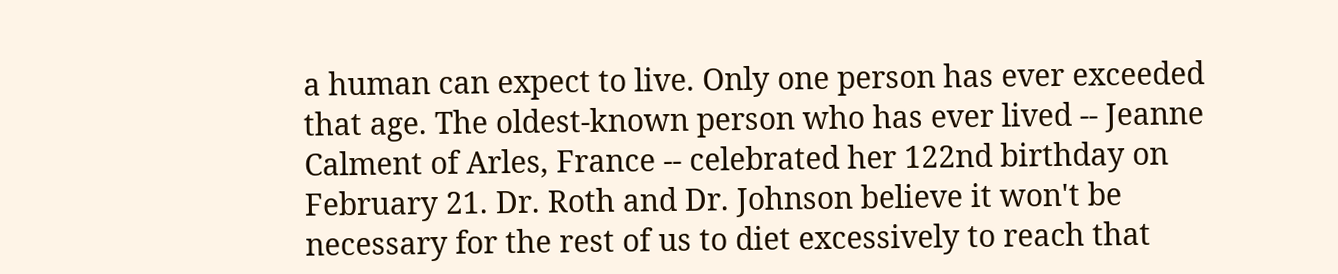a human can expect to live. Only one person has ever exceeded that age. The oldest-known person who has ever lived -- Jeanne Calment of Arles, France -- celebrated her 122nd birthday on February 21. Dr. Roth and Dr. Johnson believe it won't be necessary for the rest of us to diet excessively to reach that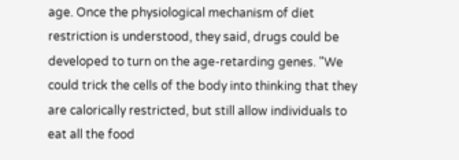age. Once the physiological mechanism of diet restriction is understood, they said, drugs could be developed to turn on the age-retarding genes. "We could trick the cells of the body into thinking that they are calorically restricted, but still allow individuals to eat all the food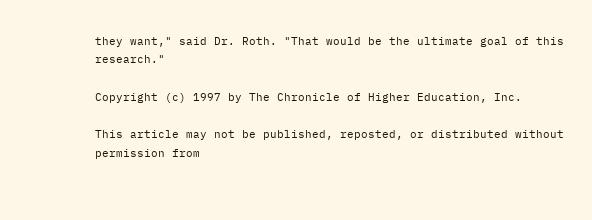they want," said Dr. Roth. "That would be the ultimate goal of this research."

Copyright (c) 1997 by The Chronicle of Higher Education, Inc.

This article may not be published, reposted, or distributed without permission from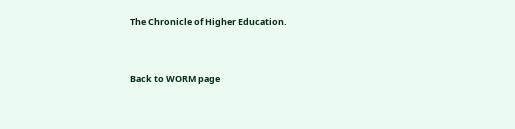The Chronicle of Higher Education.


Back to WORM page